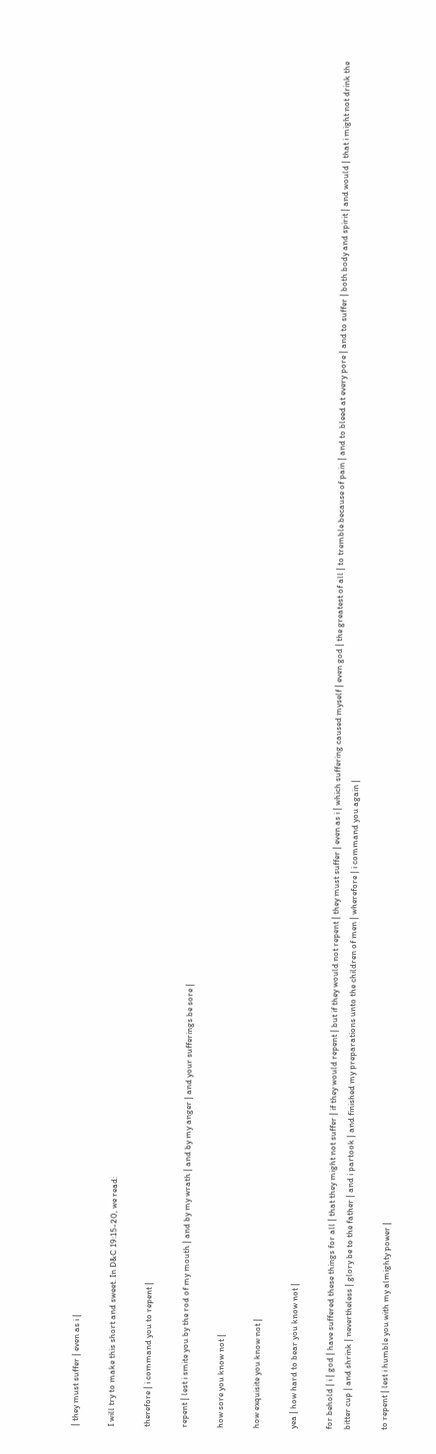| they must suffer | even as i |

I will try to make this short and sweet. In D&C 19:15-20, we read:

therefore | i command you to repent |

repent | lest i smite you by the rod of my mouth | and by my wrath | and by my anger | and your sufferings be sore |

how sore you know not |

how exquisite you know not |

yea | how hard to bear you know not |

for behold | i | god | have suffered these things for all | that they might not suffer | if they would repent | but if they would not repent | they must suffer | even as i | which suffering caused myself | even god | the greatest of all | to tremble because of pain | and to bleed at every pore | and to suffer | both body and spirit | and would | that i might not drink the bitter cup | and shrink | nevertheless | glory be to the father | and i partook | and finished my preparations unto the children of men | wherefore | i command you again |

to repent | lest i humble you with my almighty power |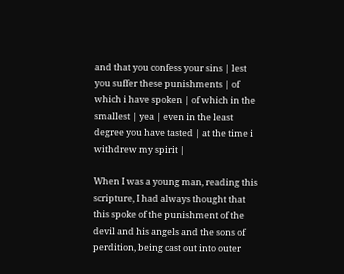and that you confess your sins | lest you suffer these punishments | of which i have spoken | of which in the smallest | yea | even in the least degree you have tasted | at the time i withdrew my spirit |

When I was a young man, reading this scripture, I had always thought that this spoke of the punishment of the devil and his angels and the sons of perdition, being cast out into outer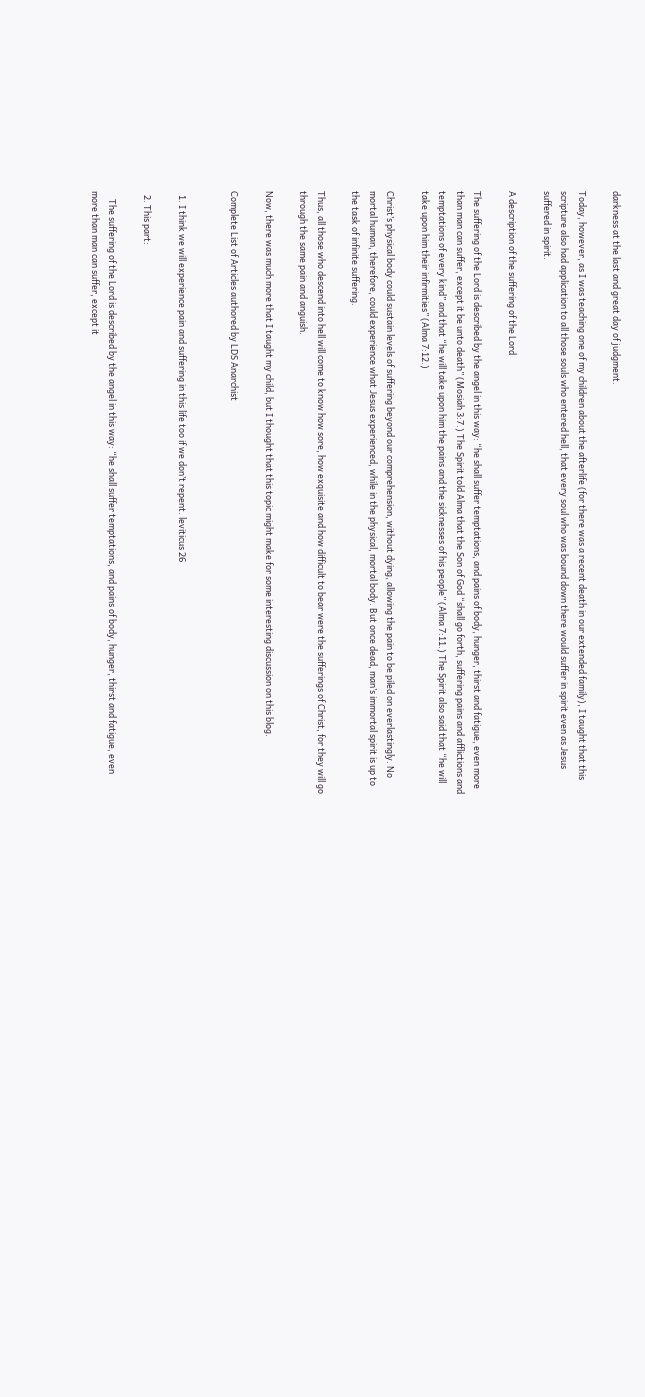darkness at the last and great day of judgment.

Today, however, as I was teaching one of my children about the afterlife (for there was a recent death in our extended family), I taught that this scripture also had application to all those souls who entered hell, that every soul who was bound down there would suffer in spirit even as Jesus suffered in spirit.

A description of the suffering of the Lord

The suffering of the Lord is described by the angel in this way: “he shall suffer temptations, and pains of body, hunger, thirst and fatigue, even more than man can suffer, except it be unto death” (Mosiah 3:7.) The Spirit told Alma that the Son of God “shall go forth, suffering pains and afflictions and temptations of every kind” and that “he will take upon him the pains and the sicknesses of his people” (Alma 7:11.) The Spirit also said that “he will take upon him their infirmities” (Alma 7:12.)

Christ’s physical body could sustain levels of suffering beyond our comprehension, without dying, allowing the pain to be piled on everlastingly. No mortal human, therefore, could experience what Jesus experienced, while in the physical, mortal body. But once dead, man’s immortal spirit is up to the task of infinite suffering.

Thus, all those who descend into hell will come to know how sore, how exquisite and how difficult to bear were the sufferings of Christ, for they will go through the same pain and anguish.

Now, there was much more that I taught my child, but I thought that this topic might make for some interesting discussion on this blog.

Complete List of Articles authored by LDS Anarchist


  1. I think we will experience pain and suffering in this life too if we don’t repent. leviticus 26

  2. This part:

    The suffering of the Lord is described by the angel in this way: “he shall suffer temptations, and pains of body, hunger, thirst and fatigue, even more than man can suffer, except it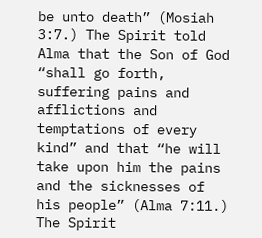be unto death” (Mosiah 3:7.) The Spirit told Alma that the Son of God “shall go forth, suffering pains and afflictions and temptations of every kind” and that “he will take upon him the pains and the sicknesses of his people” (Alma 7:11.) The Spirit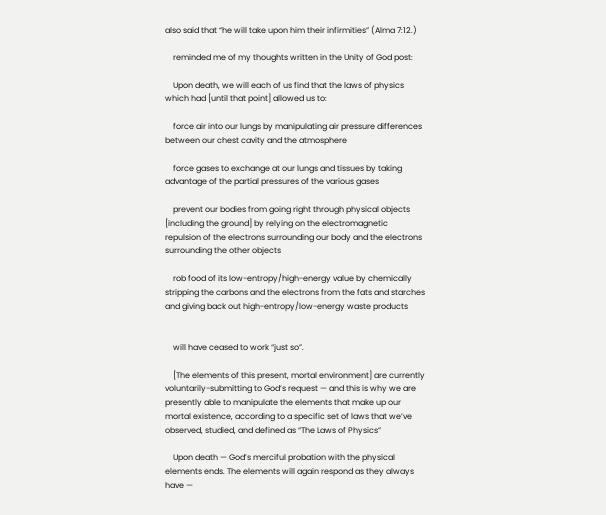also said that “he will take upon him their infirmities” (Alma 7:12.)

    reminded me of my thoughts written in the Unity of God post:

    Upon death, we will each of us find that the laws of physics which had [until that point] allowed us to:

    force air into our lungs by manipulating air pressure differences between our chest cavity and the atmosphere

    force gases to exchange at our lungs and tissues by taking advantage of the partial pressures of the various gases

    prevent our bodies from going right through physical objects [including the ground] by relying on the electromagnetic repulsion of the electrons surrounding our body and the electrons surrounding the other objects

    rob food of its low-entropy/high-energy value by chemically stripping the carbons and the electrons from the fats and starches and giving back out high-entropy/low-energy waste products


    will have ceased to work “just so”.

    [The elements of this present, mortal environment] are currently voluntarily-submitting to God’s request — and this is why we are presently able to manipulate the elements that make up our mortal existence, according to a specific set of laws that we’ve observed, studied, and defined as “The Laws of Physics”

    Upon death — God’s merciful probation with the physical elements ends. The elements will again respond as they always have —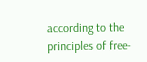according to the principles of free-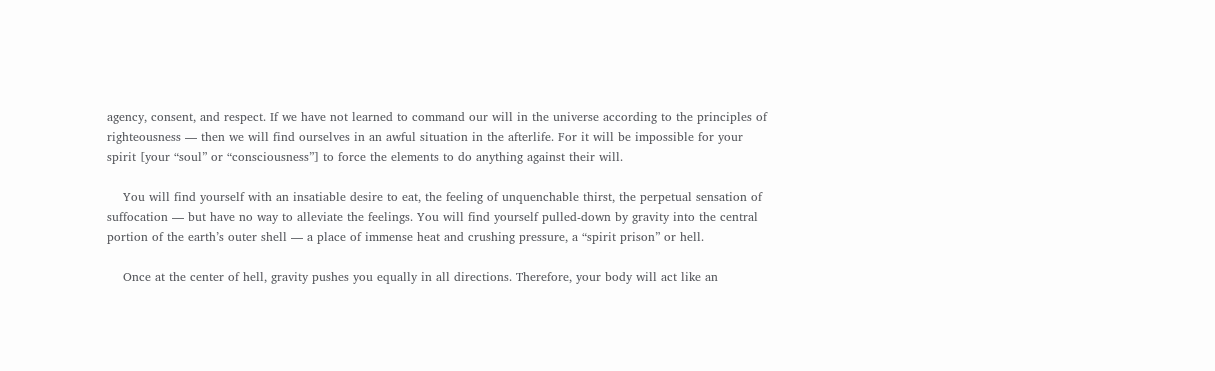agency, consent, and respect. If we have not learned to command our will in the universe according to the principles of righteousness — then we will find ourselves in an awful situation in the afterlife. For it will be impossible for your spirit [your “soul” or “consciousness”] to force the elements to do anything against their will.

    You will find yourself with an insatiable desire to eat, the feeling of unquenchable thirst, the perpetual sensation of suffocation — but have no way to alleviate the feelings. You will find yourself pulled-down by gravity into the central portion of the earth’s outer shell — a place of immense heat and crushing pressure, a “spirit prison” or hell.

    Once at the center of hell, gravity pushes you equally in all directions. Therefore, your body will act like an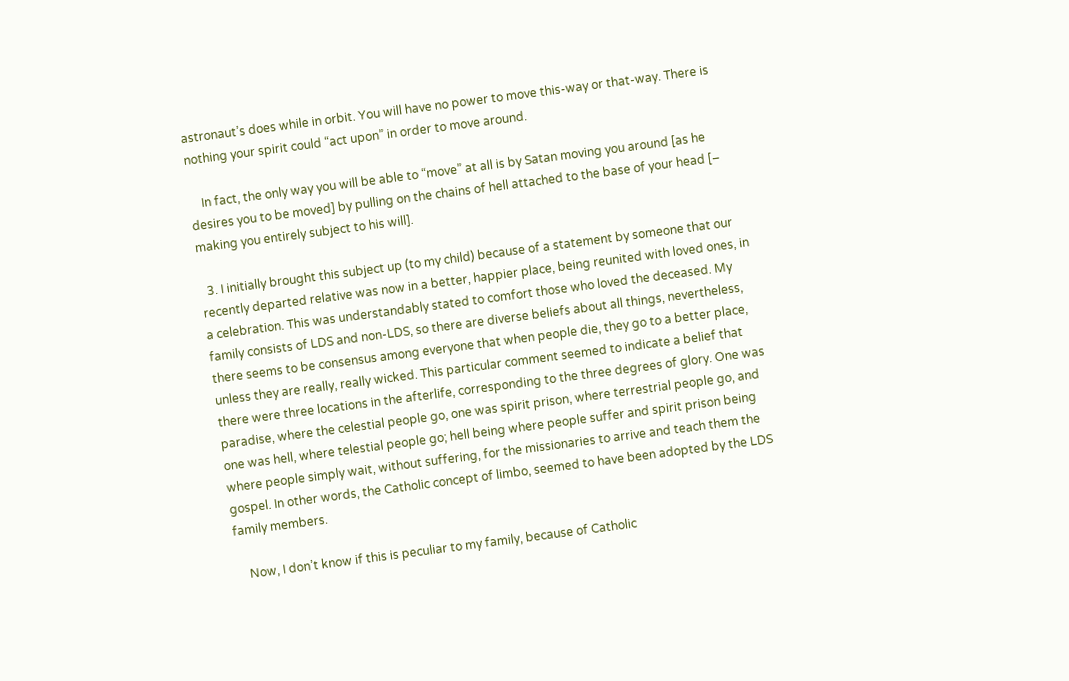astronaut’s does while in orbit. You will have no power to move this-way or that-way. There is nothing your spirit could “act upon” in order to move around.

    In fact, the only way you will be able to “move” at all is by Satan moving you around [as he desires you to be moved] by pulling on the chains of hell attached to the base of your head [– making you entirely subject to his will].

  3. I initially brought this subject up (to my child) because of a statement by someone that our recently departed relative was now in a better, happier place, being reunited with loved ones, in a celebration. This was understandably stated to comfort those who loved the deceased. My family consists of LDS and non-LDS, so there are diverse beliefs about all things, nevertheless, there seems to be consensus among everyone that when people die, they go to a better place, unless they are really, really wicked. This particular comment seemed to indicate a belief that there were three locations in the afterlife, corresponding to the three degrees of glory. One was paradise, where the celestial people go, one was spirit prison, where terrestrial people go, and one was hell, where telestial people go; hell being where people suffer and spirit prison being where people simply wait, without suffering, for the missionaries to arrive and teach them the gospel. In other words, the Catholic concept of limbo, seemed to have been adopted by the LDS family members.

    Now, I don’t know if this is peculiar to my family, because of Catholic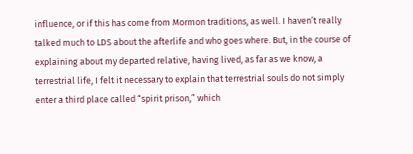influence, or if this has come from Mormon traditions, as well. I haven’t really talked much to LDS about the afterlife and who goes where. But, in the course of explaining about my departed relative, having lived, as far as we know, a terrestrial life, I felt it necessary to explain that terrestrial souls do not simply enter a third place called “spirit prison,” which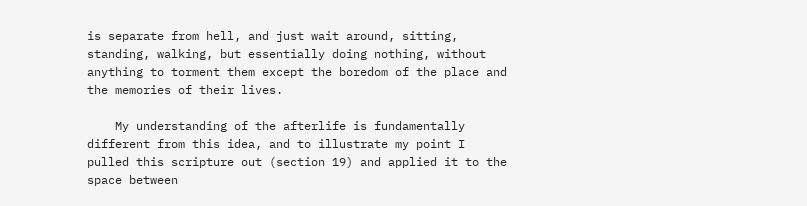is separate from hell, and just wait around, sitting, standing, walking, but essentially doing nothing, without anything to torment them except the boredom of the place and the memories of their lives.

    My understanding of the afterlife is fundamentally different from this idea, and to illustrate my point I pulled this scripture out (section 19) and applied it to the space between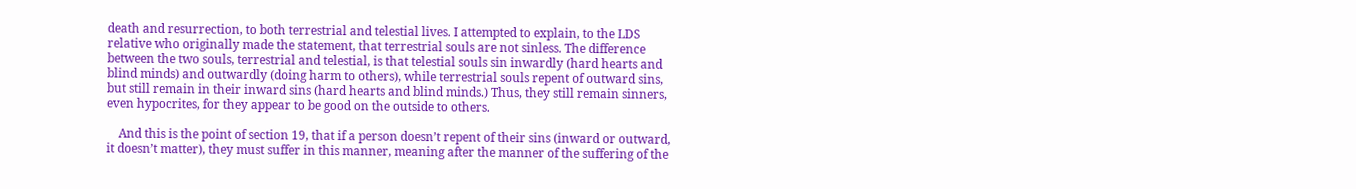death and resurrection, to both terrestrial and telestial lives. I attempted to explain, to the LDS relative who originally made the statement, that terrestrial souls are not sinless. The difference between the two souls, terrestrial and telestial, is that telestial souls sin inwardly (hard hearts and blind minds) and outwardly (doing harm to others), while terrestrial souls repent of outward sins, but still remain in their inward sins (hard hearts and blind minds.) Thus, they still remain sinners, even hypocrites, for they appear to be good on the outside to others.

    And this is the point of section 19, that if a person doesn’t repent of their sins (inward or outward, it doesn’t matter), they must suffer in this manner, meaning after the manner of the suffering of the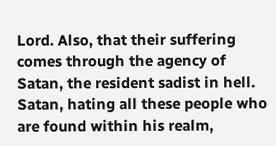Lord. Also, that their suffering comes through the agency of Satan, the resident sadist in hell. Satan, hating all these people who are found within his realm,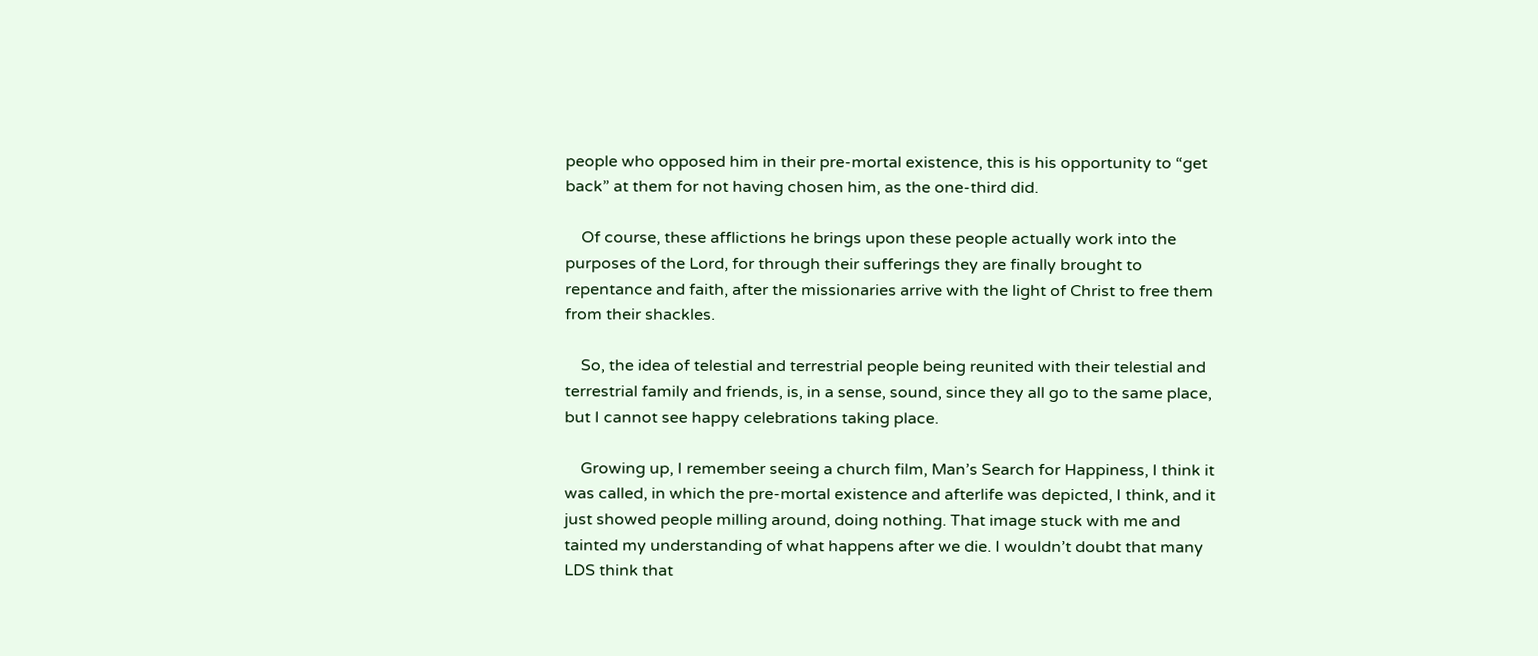people who opposed him in their pre-mortal existence, this is his opportunity to “get back” at them for not having chosen him, as the one-third did.

    Of course, these afflictions he brings upon these people actually work into the purposes of the Lord, for through their sufferings they are finally brought to repentance and faith, after the missionaries arrive with the light of Christ to free them from their shackles.

    So, the idea of telestial and terrestrial people being reunited with their telestial and terrestrial family and friends, is, in a sense, sound, since they all go to the same place, but I cannot see happy celebrations taking place.

    Growing up, I remember seeing a church film, Man’s Search for Happiness, I think it was called, in which the pre-mortal existence and afterlife was depicted, I think, and it just showed people milling around, doing nothing. That image stuck with me and tainted my understanding of what happens after we die. I wouldn’t doubt that many LDS think that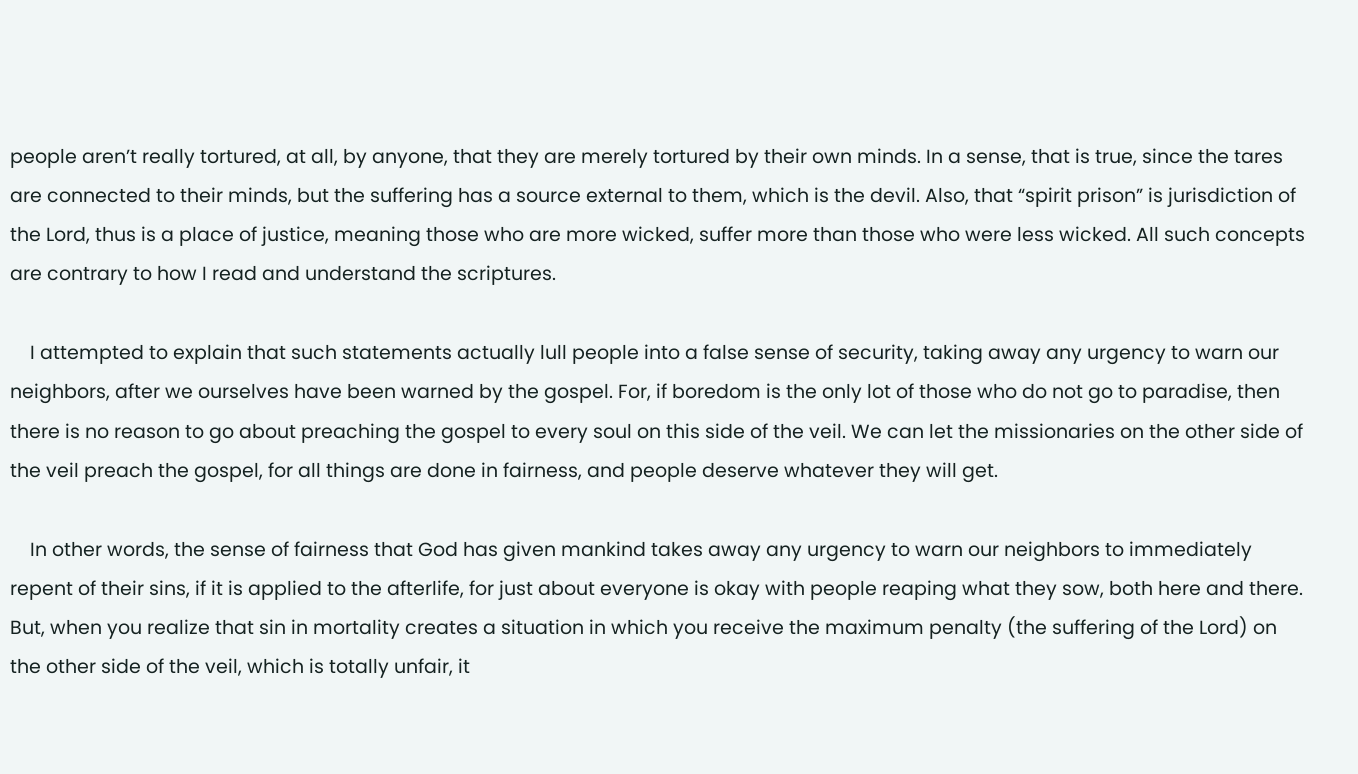people aren’t really tortured, at all, by anyone, that they are merely tortured by their own minds. In a sense, that is true, since the tares are connected to their minds, but the suffering has a source external to them, which is the devil. Also, that “spirit prison” is jurisdiction of the Lord, thus is a place of justice, meaning those who are more wicked, suffer more than those who were less wicked. All such concepts are contrary to how I read and understand the scriptures.

    I attempted to explain that such statements actually lull people into a false sense of security, taking away any urgency to warn our neighbors, after we ourselves have been warned by the gospel. For, if boredom is the only lot of those who do not go to paradise, then there is no reason to go about preaching the gospel to every soul on this side of the veil. We can let the missionaries on the other side of the veil preach the gospel, for all things are done in fairness, and people deserve whatever they will get.

    In other words, the sense of fairness that God has given mankind takes away any urgency to warn our neighbors to immediately repent of their sins, if it is applied to the afterlife, for just about everyone is okay with people reaping what they sow, both here and there. But, when you realize that sin in mortality creates a situation in which you receive the maximum penalty (the suffering of the Lord) on the other side of the veil, which is totally unfair, it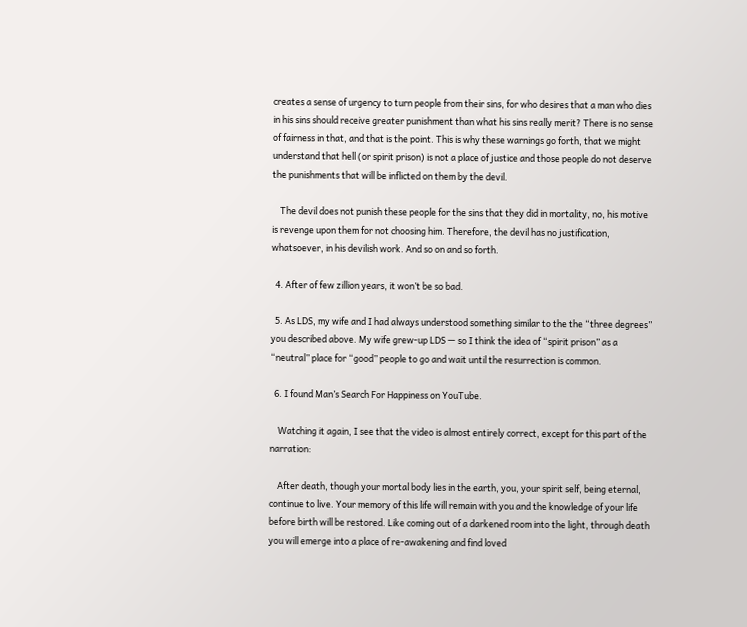creates a sense of urgency to turn people from their sins, for who desires that a man who dies in his sins should receive greater punishment than what his sins really merit? There is no sense of fairness in that, and that is the point. This is why these warnings go forth, that we might understand that hell (or spirit prison) is not a place of justice and those people do not deserve the punishments that will be inflicted on them by the devil.

    The devil does not punish these people for the sins that they did in mortality, no, his motive is revenge upon them for not choosing him. Therefore, the devil has no justification, whatsoever, in his devilish work. And so on and so forth.

  4. After of few zillion years, it won’t be so bad.

  5. As LDS, my wife and I had always understood something similar to the the “three degrees” you described above. My wife grew-up LDS — so I think the idea of “spirit prison” as a “neutral” place for “good” people to go and wait until the resurrection is common.

  6. I found Man’s Search For Happiness on YouTube.

    Watching it again, I see that the video is almost entirely correct, except for this part of the narration:

    After death, though your mortal body lies in the earth, you, your spirit self, being eternal, continue to live. Your memory of this life will remain with you and the knowledge of your life before birth will be restored. Like coming out of a darkened room into the light, through death you will emerge into a place of re-awakening and find loved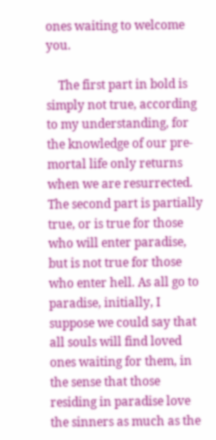ones waiting to welcome you.

    The first part in bold is simply not true, according to my understanding, for the knowledge of our pre-mortal life only returns when we are resurrected. The second part is partially true, or is true for those who will enter paradise, but is not true for those who enter hell. As all go to paradise, initially, I suppose we could say that all souls will find loved ones waiting for them, in the sense that those residing in paradise love the sinners as much as the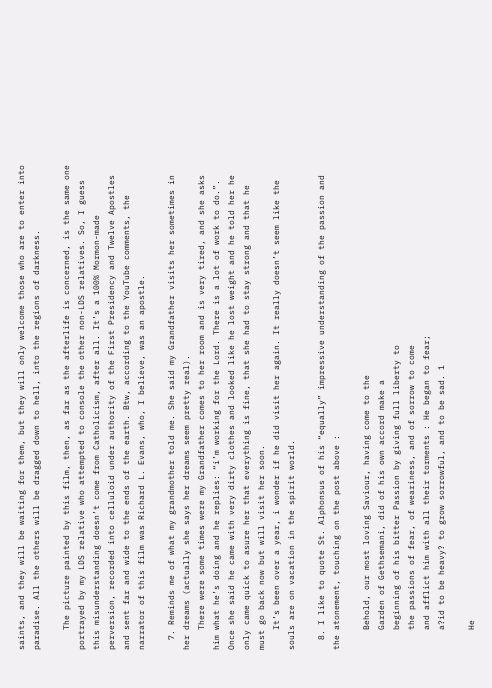saints, and they will be waiting for them, but they will only welcome those who are to enter into paradise. All the others will be dragged down to hell, into the regions of darkness.

    The picture painted by this film, then, as far as the afterlife is concerned, is the same one portrayed by my LDS relative who attempted to console the other non-LDS relatives. So, I guess this misunderstanding doesn’t come from Catholicism, after all. It’s a 100% Mormon-made perversion, recorded into celluloid under authority of the First Presidency and Twelve Apostles and sent far and wide to the ends of the earth. Btw, according to the YouTube comments, the narrator of this film was Richard L. Evans, who, I believe, was an apostle.

  7. Reminds me of what my grandmother told me. She said my Grandfather visits her sometimes in her dreams (actually she says her dreams seem pretty real).
    There were some times were my Grandfather comes to her room and is very tired, and she asks him what he’s doing and he replies: “i’m working for the Lord. There is a lot of work to do.”. Once she said he came with very dirty clothes and looked like he lost weight and he told her he only came quick to asure her that everything is fine, that she had to stay strong and that he must go back now but will visit her soon.
    It’s been over a year, i wonder if he did visit her again. It really doesn’t seem like the souls are on vacation in the spirit world.

  8. I like to quote St. Alphonsus of his “equally” impressive understanding of the passion and the atonement, touching on the post above :

    Behold, our most loving Saviour, having come to the
    Garden of Gethsemani, did of his own accord make a
    beginning of his bitter Passion by giving full liberty to
    the passions of fear, of weariness, and of sorrow to come
    and afflict him with all their torments : He began to fear;
    a?id to be heavy? to grow sorrowful, and to be sad. 1

    He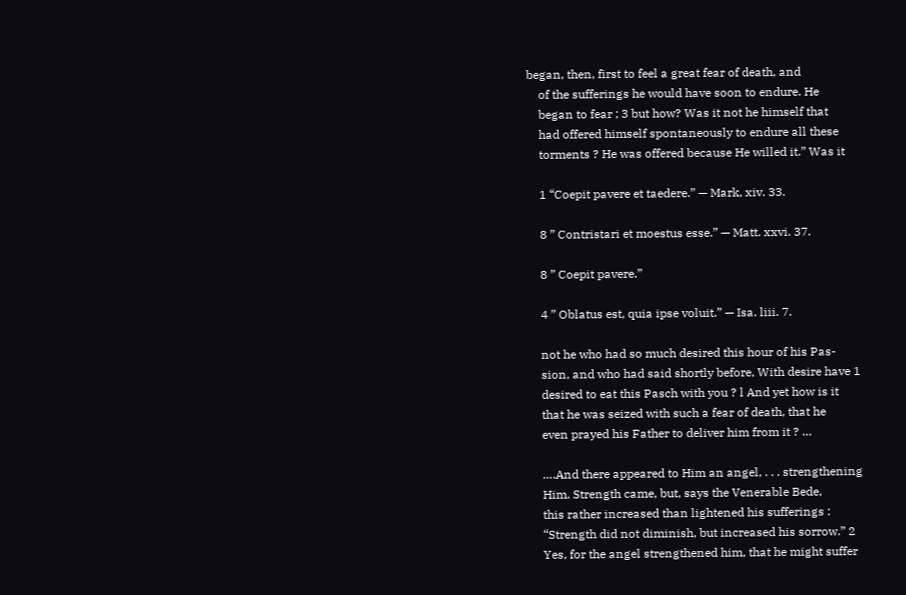began, then, first to feel a great fear of death, and
    of the sufferings he would have soon to endure. He
    began to fear ; 3 but how? Was it not he himself that
    had offered himself spontaneously to endure all these
    torments ? He was offered because He willed it.” Was it

    1 “Coepit pavere et taedere.” — Mark, xiv. 33.

    8 ” Contristari et moestus esse.” — Matt. xxvi. 37.

    8 ” Coepit pavere.”

    4 ” Oblatus est, quia ipse voluit.” — Isa. liii. 7.

    not he who had so much desired this hour of his Pas-
    sion, and who had said shortly before, With desire have 1
    desired to eat this Pasch with you ? l And yet how is it
    that he was seized with such a fear of death, that he
    even prayed his Father to deliver him from it ? …

    ….And there appeared to Him an angel, . . . strengthening
    Him. Strength came, but, says the Venerable Bede,
    this rather increased than lightened his sufferings :
    “Strength did not diminish, but increased his sorrow.” 2
    Yes, for the angel strengthened him, that he might suffer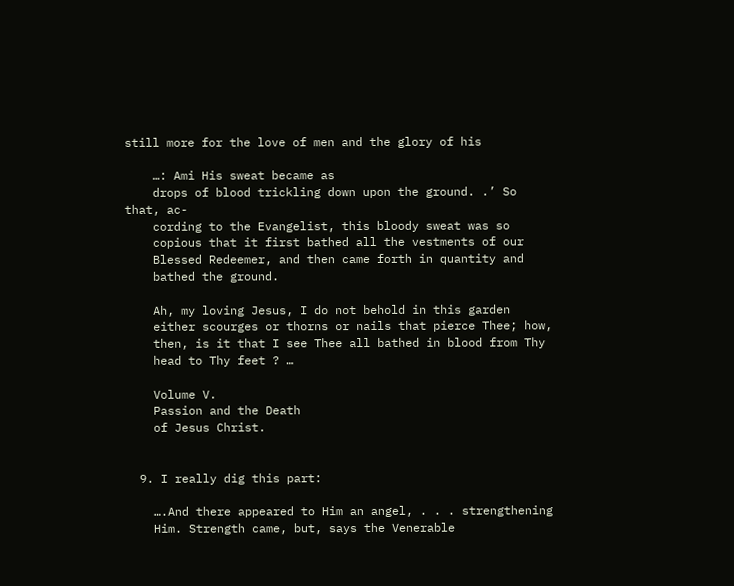still more for the love of men and the glory of his

    …: Ami His sweat became as
    drops of blood trickling down upon the ground. .’ So that, ac-
    cording to the Evangelist, this bloody sweat was so
    copious that it first bathed all the vestments of our
    Blessed Redeemer, and then came forth in quantity and
    bathed the ground.

    Ah, my loving Jesus, I do not behold in this garden
    either scourges or thorns or nails that pierce Thee; how,
    then, is it that I see Thee all bathed in blood from Thy
    head to Thy feet ? …

    Volume V.
    Passion and the Death
    of Jesus Christ.


  9. I really dig this part:

    ….And there appeared to Him an angel, . . . strengthening
    Him. Strength came, but, says the Venerable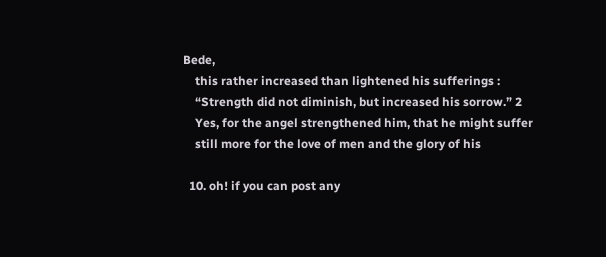Bede,
    this rather increased than lightened his sufferings :
    “Strength did not diminish, but increased his sorrow.” 2
    Yes, for the angel strengthened him, that he might suffer
    still more for the love of men and the glory of his

  10. oh! if you can post any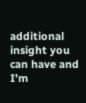additional insight you can have and I’m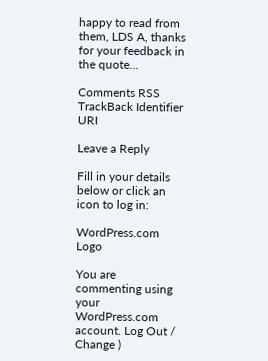happy to read from them, LDS A, thanks for your feedback in the quote…

Comments RSS TrackBack Identifier URI

Leave a Reply

Fill in your details below or click an icon to log in:

WordPress.com Logo

You are commenting using your WordPress.com account. Log Out / Change )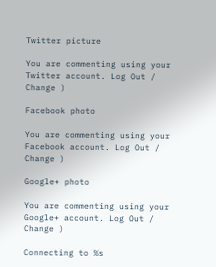Twitter picture

You are commenting using your Twitter account. Log Out / Change )

Facebook photo

You are commenting using your Facebook account. Log Out / Change )

Google+ photo

You are commenting using your Google+ account. Log Out / Change )

Connecting to %s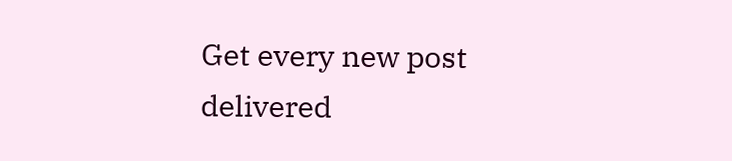Get every new post delivered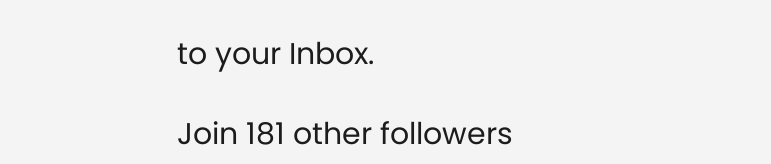to your Inbox.

Join 181 other followers